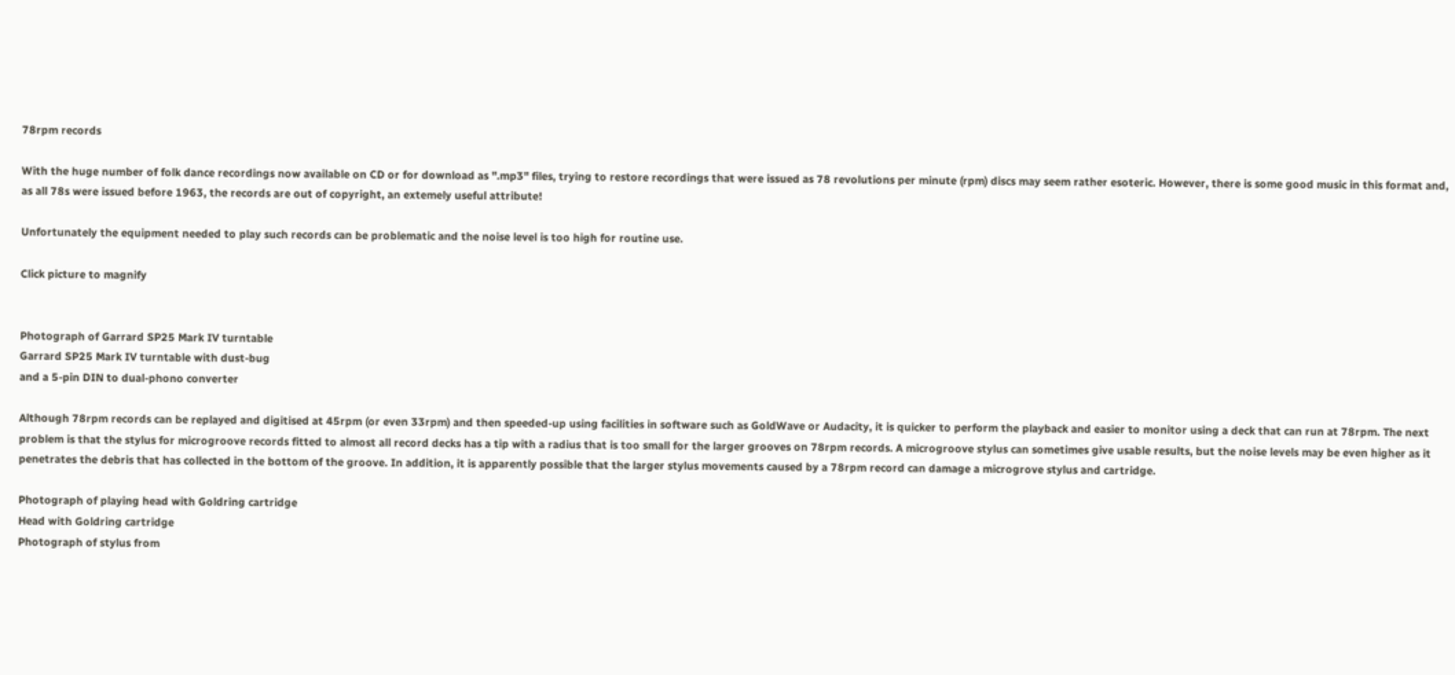78rpm records

With the huge number of folk dance recordings now available on CD or for download as ".mp3" files, trying to restore recordings that were issued as 78 revolutions per minute (rpm) discs may seem rather esoteric. However, there is some good music in this format and, as all 78s were issued before 1963, the records are out of copyright, an extemely useful attribute!

Unfortunately the equipment needed to play such records can be problematic and the noise level is too high for routine use.

Click picture to magnify


Photograph of Garrard SP25 Mark IV turntable
Garrard SP25 Mark IV turntable with dust-bug
and a 5-pin DIN to dual-phono converter

Although 78rpm records can be replayed and digitised at 45rpm (or even 33rpm) and then speeded-up using facilities in software such as GoldWave or Audacity, it is quicker to perform the playback and easier to monitor using a deck that can run at 78rpm. The next problem is that the stylus for microgroove records fitted to almost all record decks has a tip with a radius that is too small for the larger grooves on 78rpm records. A microgroove stylus can sometimes give usable results, but the noise levels may be even higher as it penetrates the debris that has collected in the bottom of the groove. In addition, it is apparently possible that the larger stylus movements caused by a 78rpm record can damage a microgrove stylus and cartridge.

Photograph of playing head with Goldring cartridge
Head with Goldring cartridge
Photograph of stylus from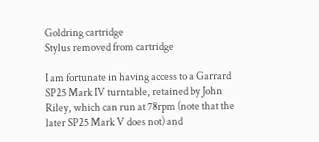Goldring cartridge
Stylus removed from cartridge

I am fortunate in having access to a Garrard SP25 Mark IV turntable, retained by John Riley, which can run at 78rpm (note that the later SP25 Mark V does not) and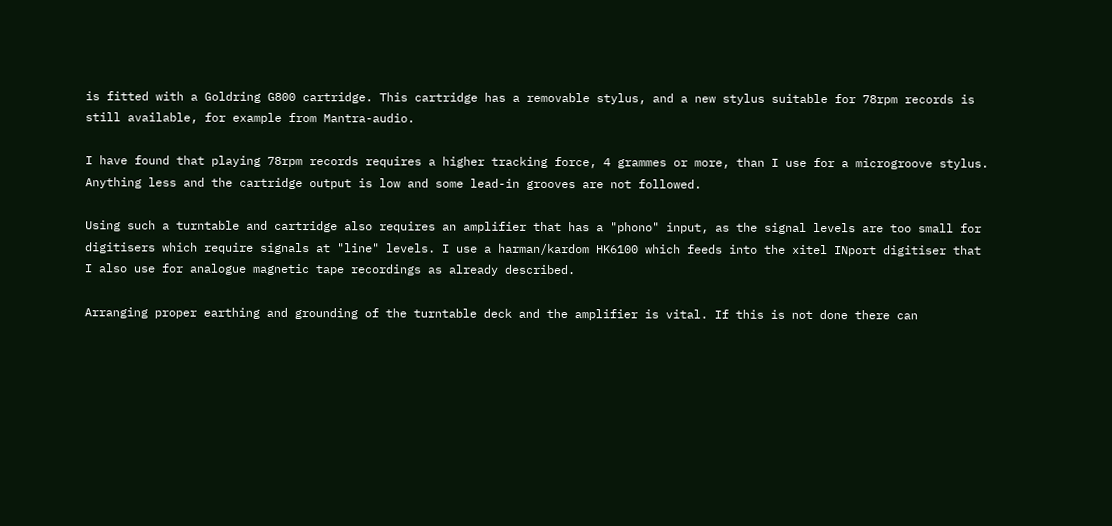is fitted with a Goldring G800 cartridge. This cartridge has a removable stylus, and a new stylus suitable for 78rpm records is still available, for example from Mantra-audio.

I have found that playing 78rpm records requires a higher tracking force, 4 grammes or more, than I use for a microgroove stylus. Anything less and the cartridge output is low and some lead-in grooves are not followed.

Using such a turntable and cartridge also requires an amplifier that has a "phono" input, as the signal levels are too small for digitisers which require signals at "line" levels. I use a harman/kardom HK6100 which feeds into the xitel INport digitiser that I also use for analogue magnetic tape recordings as already described.

Arranging proper earthing and grounding of the turntable deck and the amplifier is vital. If this is not done there can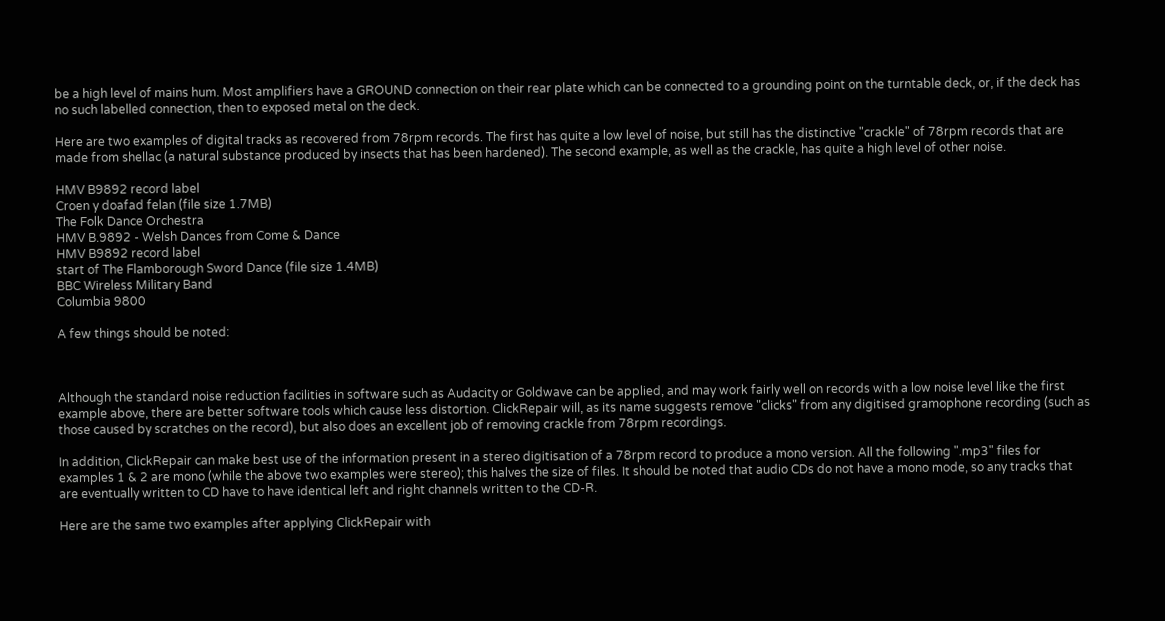be a high level of mains hum. Most amplifiers have a GROUND connection on their rear plate which can be connected to a grounding point on the turntable deck, or, if the deck has no such labelled connection, then to exposed metal on the deck.

Here are two examples of digital tracks as recovered from 78rpm records. The first has quite a low level of noise, but still has the distinctive "crackle" of 78rpm records that are made from shellac (a natural substance produced by insects that has been hardened). The second example, as well as the crackle, has quite a high level of other noise.

HMV B9892 record label
Croen y doafad felan (file size 1.7MB)
The Folk Dance Orchestra
HMV B.9892 - Welsh Dances from Come & Dance
HMV B9892 record label
start of The Flamborough Sword Dance (file size 1.4MB)
BBC Wireless Military Band
Columbia 9800

A few things should be noted:



Although the standard noise reduction facilities in software such as Audacity or Goldwave can be applied, and may work fairly well on records with a low noise level like the first example above, there are better software tools which cause less distortion. ClickRepair will, as its name suggests remove "clicks" from any digitised gramophone recording (such as those caused by scratches on the record), but also does an excellent job of removing crackle from 78rpm recordings.

In addition, ClickRepair can make best use of the information present in a stereo digitisation of a 78rpm record to produce a mono version. All the following ".mp3" files for examples 1 & 2 are mono (while the above two examples were stereo); this halves the size of files. It should be noted that audio CDs do not have a mono mode, so any tracks that are eventually written to CD have to have identical left and right channels written to the CD-R.

Here are the same two examples after applying ClickRepair with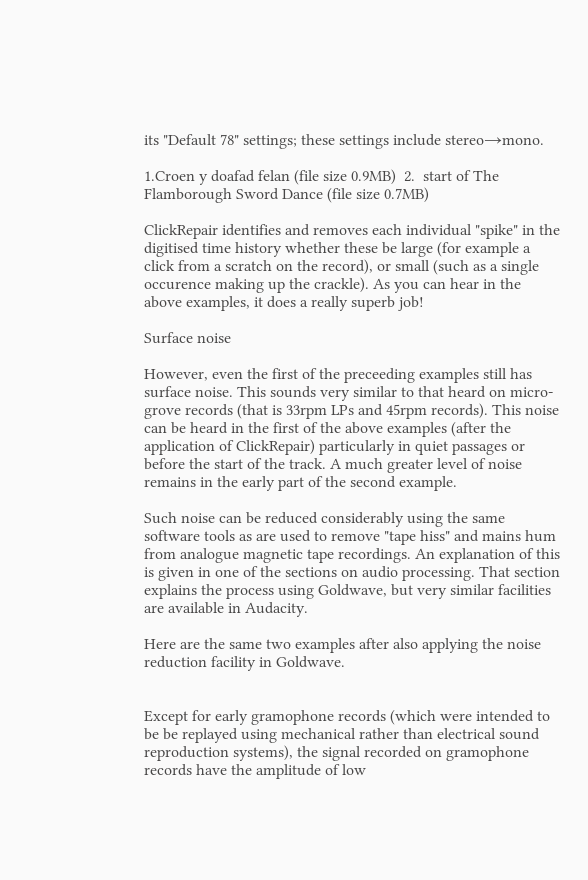its "Default 78" settings; these settings include stereo→mono.

1.Croen y doafad felan (file size 0.9MB)  2.  start of The Flamborough Sword Dance (file size 0.7MB)

ClickRepair identifies and removes each individual "spike" in the digitised time history whether these be large (for example a click from a scratch on the record), or small (such as a single occurence making up the crackle). As you can hear in the above examples, it does a really superb job!

Surface noise

However, even the first of the preceeding examples still has surface noise. This sounds very similar to that heard on micro-grove records (that is 33rpm LPs and 45rpm records). This noise can be heard in the first of the above examples (after the application of ClickRepair) particularly in quiet passages or before the start of the track. A much greater level of noise remains in the early part of the second example.

Such noise can be reduced considerably using the same software tools as are used to remove "tape hiss" and mains hum from analogue magnetic tape recordings. An explanation of this is given in one of the sections on audio processing. That section explains the process using Goldwave, but very similar facilities are available in Audacity.

Here are the same two examples after also applying the noise reduction facility in Goldwave.


Except for early gramophone records (which were intended to be be replayed using mechanical rather than electrical sound reproduction systems), the signal recorded on gramophone records have the amplitude of low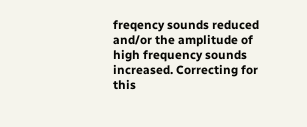freqency sounds reduced and/or the amplitude of high frequency sounds increased. Correcting for this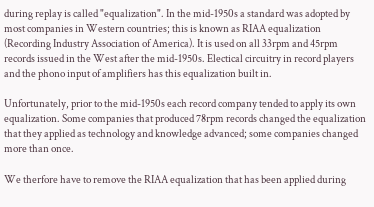during replay is called "equalization". In the mid-1950s a standard was adopted by most companies in Western countries; this is known as RIAA equalization (Recording Industry Association of America). It is used on all 33rpm and 45rpm records issued in the West after the mid-1950s. Electical circuitry in record players and the phono input of amplifiers has this equalization built in.

Unfortunately, prior to the mid-1950s each record company tended to apply its own equalization. Some companies that produced 78rpm records changed the equalization that they applied as technology and knowledge advanced; some companies changed more than once.

We therfore have to remove the RIAA equalization that has been applied during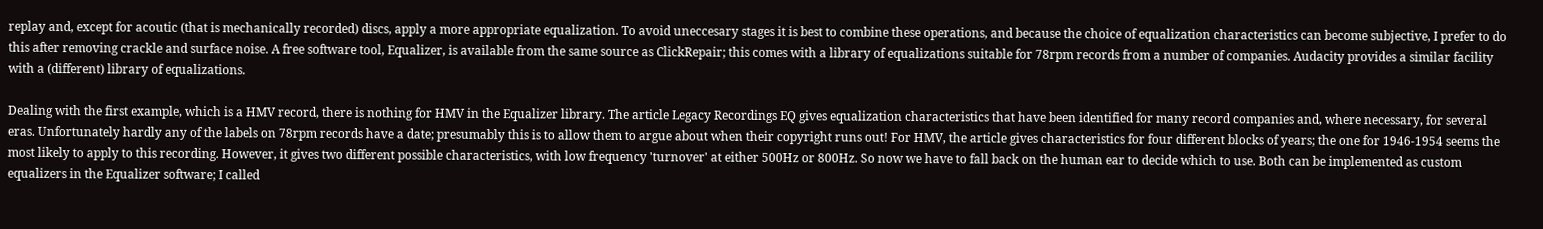replay and, except for acoutic (that is mechanically recorded) discs, apply a more appropriate equalization. To avoid uneccesary stages it is best to combine these operations, and because the choice of equalization characteristics can become subjective, I prefer to do this after removing crackle and surface noise. A free software tool, Equalizer, is available from the same source as ClickRepair; this comes with a library of equalizations suitable for 78rpm records from a number of companies. Audacity provides a similar facility with a (different) library of equalizations.

Dealing with the first example, which is a HMV record, there is nothing for HMV in the Equalizer library. The article Legacy Recordings EQ gives equalization characteristics that have been identified for many record companies and, where necessary, for several eras. Unfortunately hardly any of the labels on 78rpm records have a date; presumably this is to allow them to argue about when their copyright runs out! For HMV, the article gives characteristics for four different blocks of years; the one for 1946-1954 seems the most likely to apply to this recording. However, it gives two different possible characteristics, with low frequency 'turnover' at either 500Hz or 800Hz. So now we have to fall back on the human ear to decide which to use. Both can be implemented as custom equalizers in the Equalizer software; I called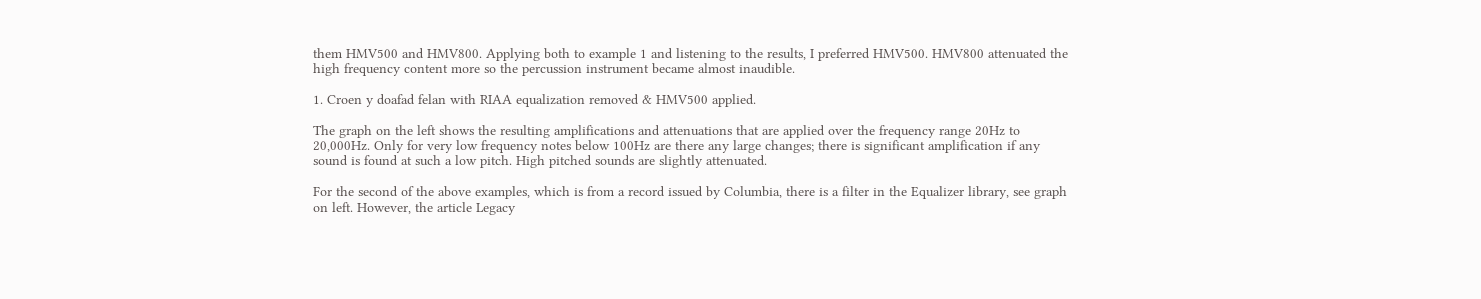them HMV500 and HMV800. Applying both to example 1 and listening to the results, I preferred HMV500. HMV800 attenuated the high frequency content more so the percussion instrument became almost inaudible.

1. Croen y doafad felan with RIAA equalization removed & HMV500 applied.

The graph on the left shows the resulting amplifications and attenuations that are applied over the frequency range 20Hz to 20,000Hz. Only for very low frequency notes below 100Hz are there any large changes; there is significant amplification if any sound is found at such a low pitch. High pitched sounds are slightly attenuated.

For the second of the above examples, which is from a record issued by Columbia, there is a filter in the Equalizer library, see graph on left. However, the article Legacy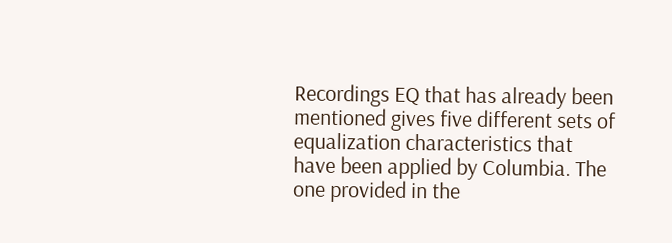Recordings EQ that has already been mentioned gives five different sets of equalization characteristics that have been applied by Columbia. The one provided in the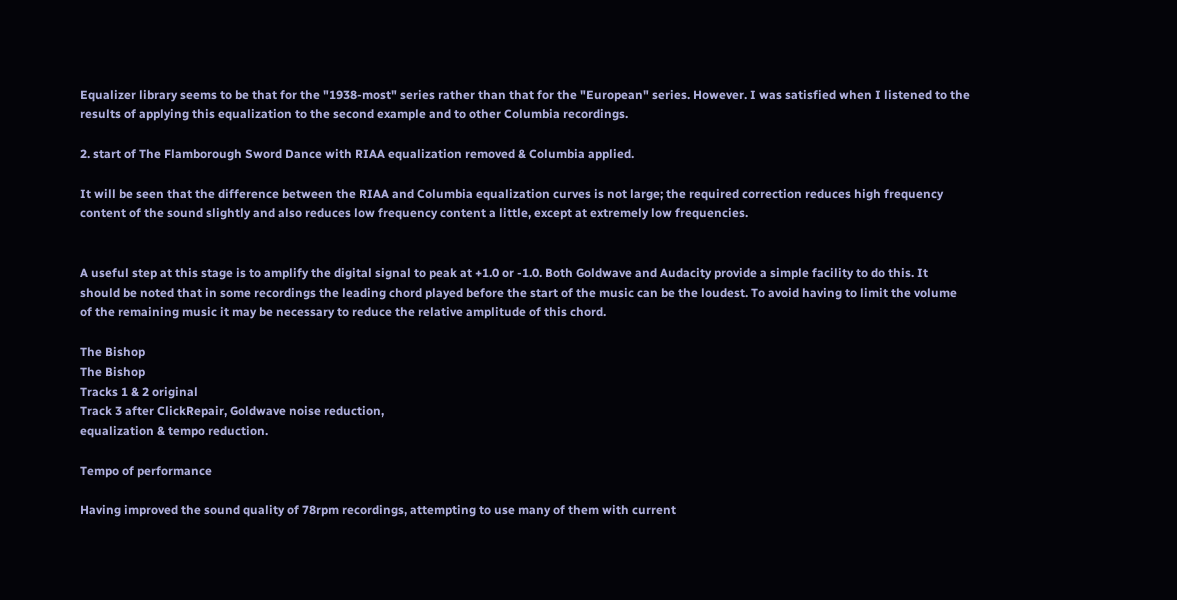Equalizer library seems to be that for the "1938-most" series rather than that for the "European" series. However. I was satisfied when I listened to the results of applying this equalization to the second example and to other Columbia recordings.

2. start of The Flamborough Sword Dance with RIAA equalization removed & Columbia applied.

It will be seen that the difference between the RIAA and Columbia equalization curves is not large; the required correction reduces high frequency content of the sound slightly and also reduces low frequency content a little, except at extremely low frequencies.


A useful step at this stage is to amplify the digital signal to peak at +1.0 or -1.0. Both Goldwave and Audacity provide a simple facility to do this. It should be noted that in some recordings the leading chord played before the start of the music can be the loudest. To avoid having to limit the volume of the remaining music it may be necessary to reduce the relative amplitude of this chord.

The Bishop
The Bishop
Tracks 1 & 2 original
Track 3 after ClickRepair, Goldwave noise reduction,
equalization & tempo reduction.

Tempo of performance

Having improved the sound quality of 78rpm recordings, attempting to use many of them with current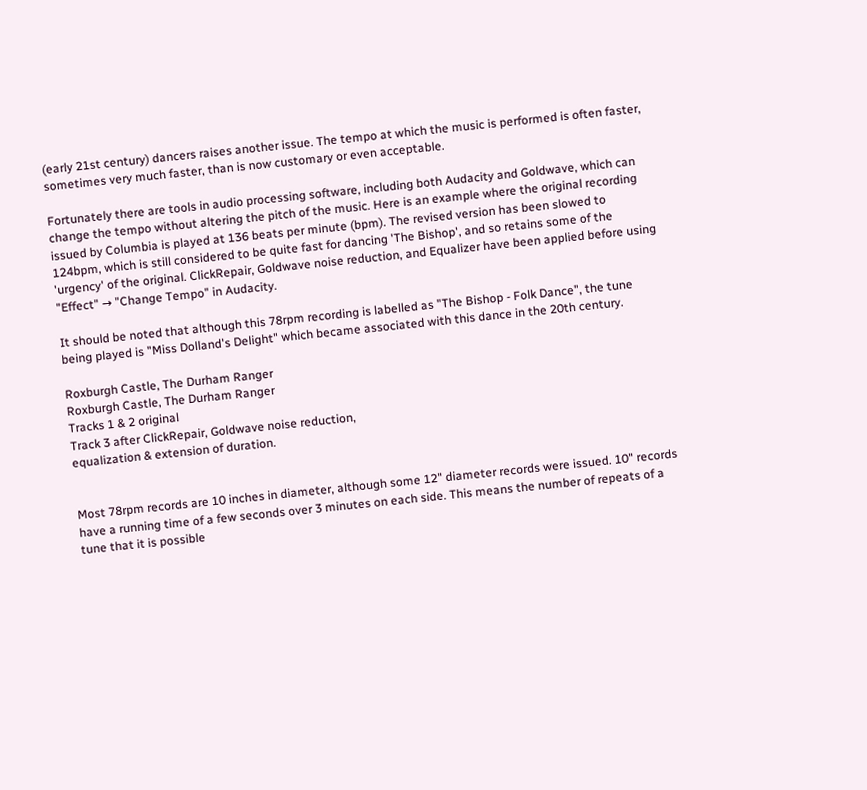(early 21st century) dancers raises another issue. The tempo at which the music is performed is often faster, sometimes very much faster, than is now customary or even acceptable.

Fortunately there are tools in audio processing software, including both Audacity and Goldwave, which can change the tempo without altering the pitch of the music. Here is an example where the original recording issued by Columbia is played at 136 beats per minute (bpm). The revised version has been slowed to 124bpm, which is still considered to be quite fast for dancing 'The Bishop', and so retains some of the 'urgency' of the original. ClickRepair, Goldwave noise reduction, and Equalizer have been applied before using "Effect" → "Change Tempo" in Audacity.

It should be noted that although this 78rpm recording is labelled as "The Bishop - Folk Dance", the tune being played is "Miss Dolland's Delight" which became associated with this dance in the 20th century.

Roxburgh Castle, The Durham Ranger
Roxburgh Castle, The Durham Ranger
Tracks 1 & 2 original
Track 3 after ClickRepair, Goldwave noise reduction,
equalization & extension of duration.


Most 78rpm records are 10 inches in diameter, although some 12" diameter records were issued. 10" records have a running time of a few seconds over 3 minutes on each side. This means the number of repeats of a tune that it is possible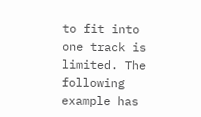to fit into one track is limited. The following example has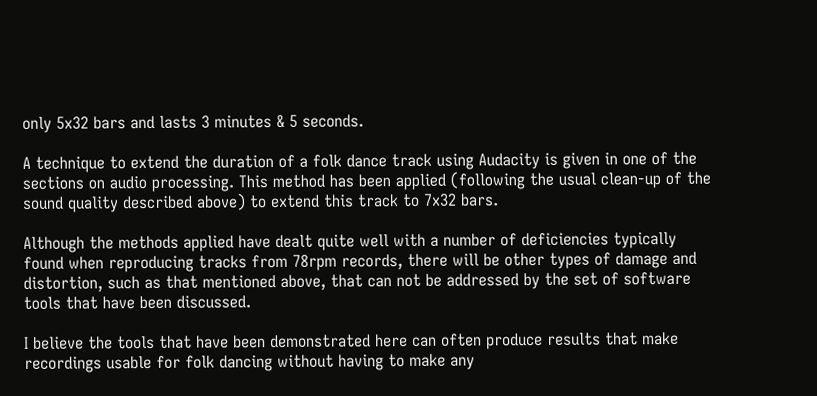only 5x32 bars and lasts 3 minutes & 5 seconds.

A technique to extend the duration of a folk dance track using Audacity is given in one of the sections on audio processing. This method has been applied (following the usual clean-up of the sound quality described above) to extend this track to 7x32 bars.

Although the methods applied have dealt quite well with a number of deficiencies typically found when reproducing tracks from 78rpm records, there will be other types of damage and distortion, such as that mentioned above, that can not be addressed by the set of software tools that have been discussed.

I believe the tools that have been demonstrated here can often produce results that make recordings usable for folk dancing without having to make any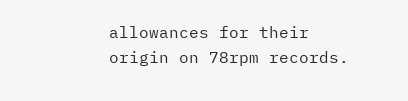allowances for their origin on 78rpm records.